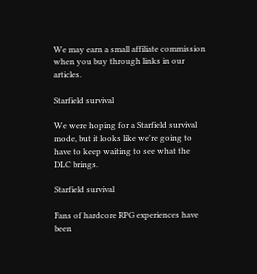We may earn a small affiliate commission when you buy through links in our articles.

Starfield survival

We were hoping for a Starfield survival mode, but it looks like we're going to have to keep waiting to see what the DLC brings.

Starfield survival

Fans of hardcore RPG experiences have been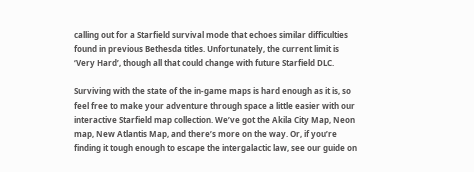calling out for a Starfield survival mode that echoes similar difficulties found in previous Bethesda titles. Unfortunately, the current limit is ‘Very Hard’, though all that could change with future Starfield DLC.

Surviving with the state of the in-game maps is hard enough as it is, so feel free to make your adventure through space a little easier with our interactive Starfield map collection. We’ve got the Akila City Map, Neon map, New Atlantis Map, and there’s more on the way. Or, if you’re finding it tough enough to escape the intergalactic law, see our guide on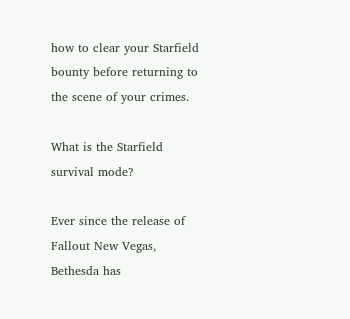how to clear your Starfield bounty before returning to the scene of your crimes.

What is the Starfield survival mode?

Ever since the release of Fallout New Vegas, Bethesda has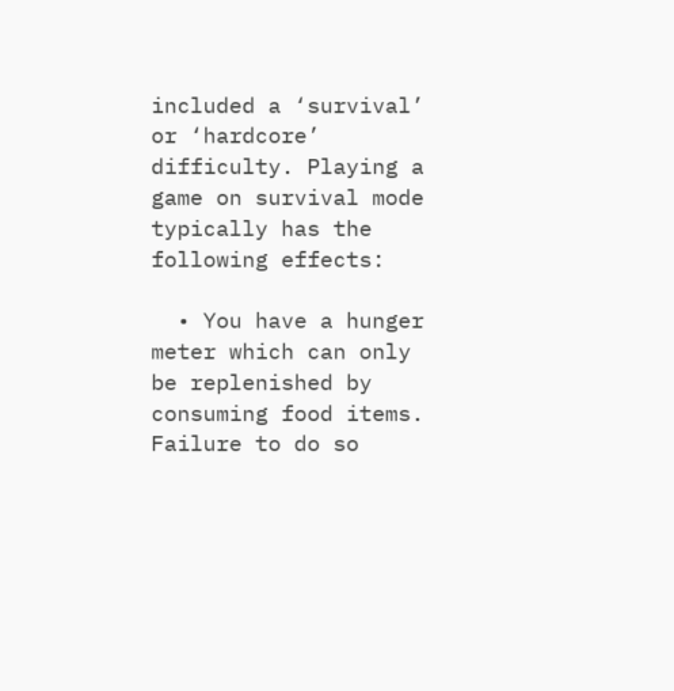included a ‘survival’ or ‘hardcore’ difficulty. Playing a game on survival mode typically has the following effects:

  • You have a hunger meter which can only be replenished by consuming food items. Failure to do so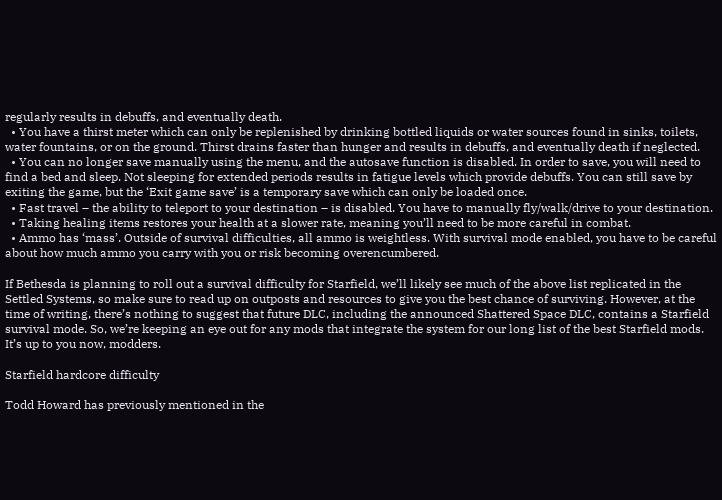regularly results in debuffs, and eventually death.
  • You have a thirst meter which can only be replenished by drinking bottled liquids or water sources found in sinks, toilets, water fountains, or on the ground. Thirst drains faster than hunger and results in debuffs, and eventually death if neglected.
  • You can no longer save manually using the menu, and the autosave function is disabled. In order to save, you will need to find a bed and sleep. Not sleeping for extended periods results in fatigue levels which provide debuffs. You can still save by exiting the game, but the ‘Exit game save’ is a temporary save which can only be loaded once.
  • Fast travel – the ability to teleport to your destination – is disabled. You have to manually fly/walk/drive to your destination.
  • Taking healing items restores your health at a slower rate, meaning you’ll need to be more careful in combat.
  • Ammo has ‘mass’. Outside of survival difficulties, all ammo is weightless. With survival mode enabled, you have to be careful about how much ammo you carry with you or risk becoming overencumbered.

If Bethesda is planning to roll out a survival difficulty for Starfield, we’ll likely see much of the above list replicated in the Settled Systems, so make sure to read up on outposts and resources to give you the best chance of surviving. However, at the time of writing, there’s nothing to suggest that future DLC, including the announced Shattered Space DLC, contains a Starfield survival mode. So, we’re keeping an eye out for any mods that integrate the system for our long list of the best Starfield mods. It’s up to you now, modders.

Starfield hardcore difficulty

Todd Howard has previously mentioned in the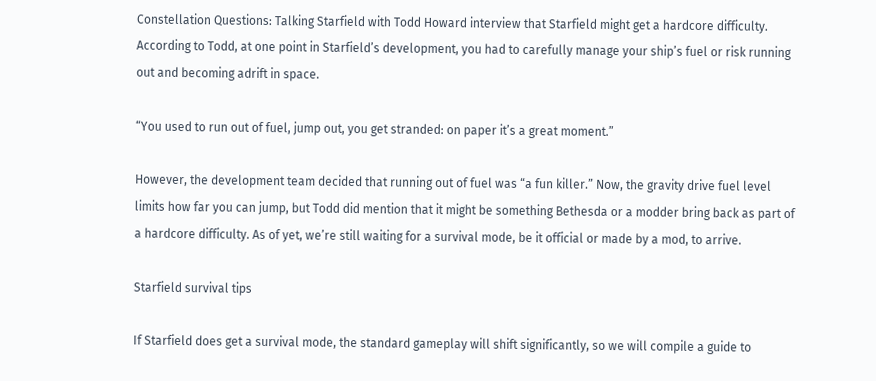Constellation Questions: Talking Starfield with Todd Howard interview that Starfield might get a hardcore difficulty. According to Todd, at one point in Starfield’s development, you had to carefully manage your ship’s fuel or risk running out and becoming adrift in space.

“You used to run out of fuel, jump out, you get stranded: on paper it’s a great moment.”

However, the development team decided that running out of fuel was “a fun killer.” Now, the gravity drive fuel level limits how far you can jump, but Todd did mention that it might be something Bethesda or a modder bring back as part of a hardcore difficulty. As of yet, we’re still waiting for a survival mode, be it official or made by a mod, to arrive.

Starfield survival tips

If Starfield does get a survival mode, the standard gameplay will shift significantly, so we will compile a guide to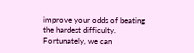improve your odds of beating the hardest difficulty. Fortunately, we can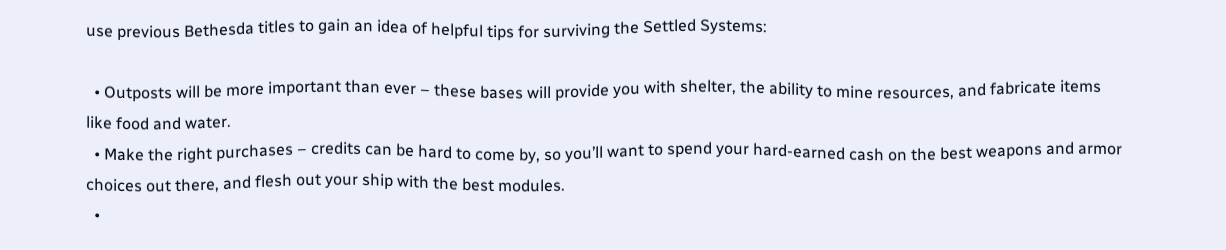use previous Bethesda titles to gain an idea of helpful tips for surviving the Settled Systems:

  • Outposts will be more important than ever – these bases will provide you with shelter, the ability to mine resources, and fabricate items like food and water.
  • Make the right purchases – credits can be hard to come by, so you’ll want to spend your hard-earned cash on the best weapons and armor choices out there, and flesh out your ship with the best modules.
  •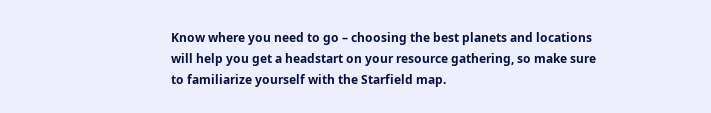Know where you need to go – choosing the best planets and locations will help you get a headstart on your resource gathering, so make sure to familiarize yourself with the Starfield map.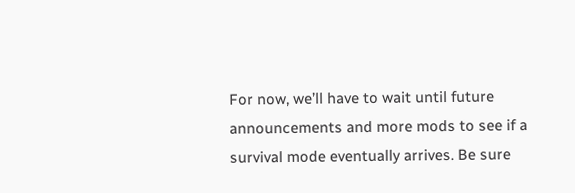For now, we’ll have to wait until future announcements and more mods to see if a survival mode eventually arrives. Be sure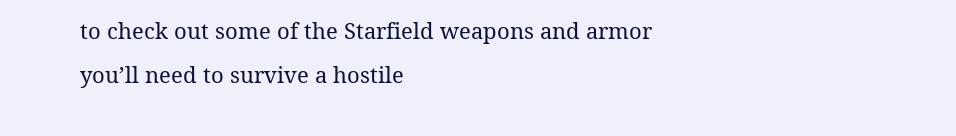to check out some of the Starfield weapons and armor you’ll need to survive a hostile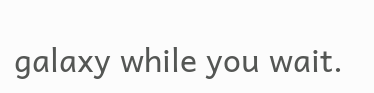galaxy while you wait.